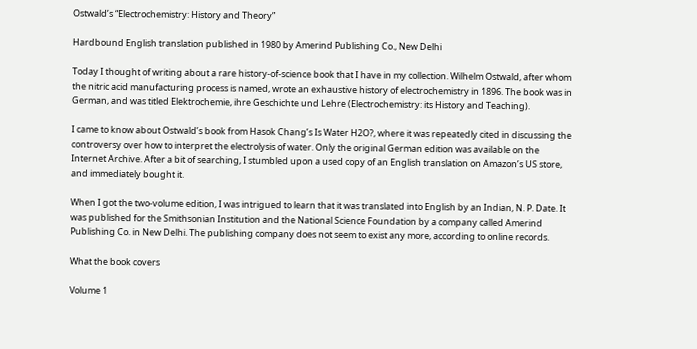Ostwald’s “Electrochemistry: History and Theory”

Hardbound English translation published in 1980 by Amerind Publishing Co., New Delhi

Today I thought of writing about a rare history-of-science book that I have in my collection. Wilhelm Ostwald, after whom the nitric acid manufacturing process is named, wrote an exhaustive history of electrochemistry in 1896. The book was in German, and was titled Elektrochemie, ihre Geschichte und Lehre (Electrochemistry: its History and Teaching).

I came to know about Ostwald’s book from Hasok Chang’s Is Water H2O?, where it was repeatedly cited in discussing the controversy over how to interpret the electrolysis of water. Only the original German edition was available on the Internet Archive. After a bit of searching, I stumbled upon a used copy of an English translation on Amazon’s US store, and immediately bought it.

When I got the two-volume edition, I was intrigued to learn that it was translated into English by an Indian, N. P. Date. It was published for the Smithsonian Institution and the National Science Foundation by a company called Amerind Publishing Co. in New Delhi. The publishing company does not seem to exist any more, according to online records.

What the book covers

Volume 1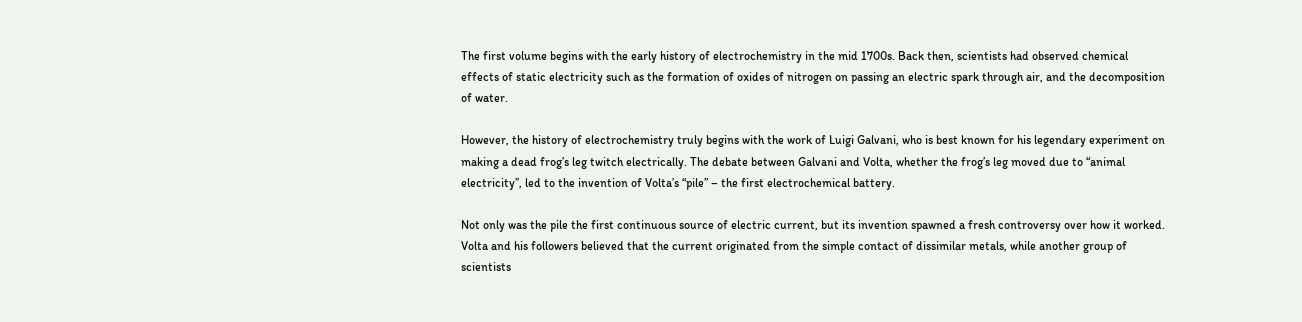The first volume begins with the early history of electrochemistry in the mid 1700s. Back then, scientists had observed chemical effects of static electricity such as the formation of oxides of nitrogen on passing an electric spark through air, and the decomposition of water.

However, the history of electrochemistry truly begins with the work of Luigi Galvani, who is best known for his legendary experiment on making a dead frog’s leg twitch electrically. The debate between Galvani and Volta, whether the frog’s leg moved due to “animal electricity”, led to the invention of Volta’s “pile” – the first electrochemical battery.

Not only was the pile the first continuous source of electric current, but its invention spawned a fresh controversy over how it worked. Volta and his followers believed that the current originated from the simple contact of dissimilar metals, while another group of scientists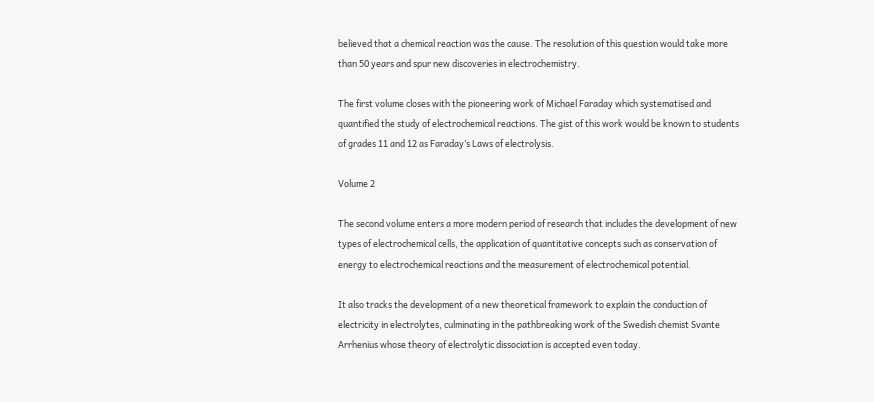believed that a chemical reaction was the cause. The resolution of this question would take more than 50 years and spur new discoveries in electrochemistry.

The first volume closes with the pioneering work of Michael Faraday which systematised and quantified the study of electrochemical reactions. The gist of this work would be known to students of grades 11 and 12 as Faraday’s Laws of electrolysis.

Volume 2

The second volume enters a more modern period of research that includes the development of new types of electrochemical cells, the application of quantitative concepts such as conservation of energy to electrochemical reactions and the measurement of electrochemical potential.

It also tracks the development of a new theoretical framework to explain the conduction of electricity in electrolytes, culminating in the pathbreaking work of the Swedish chemist Svante Arrhenius whose theory of electrolytic dissociation is accepted even today.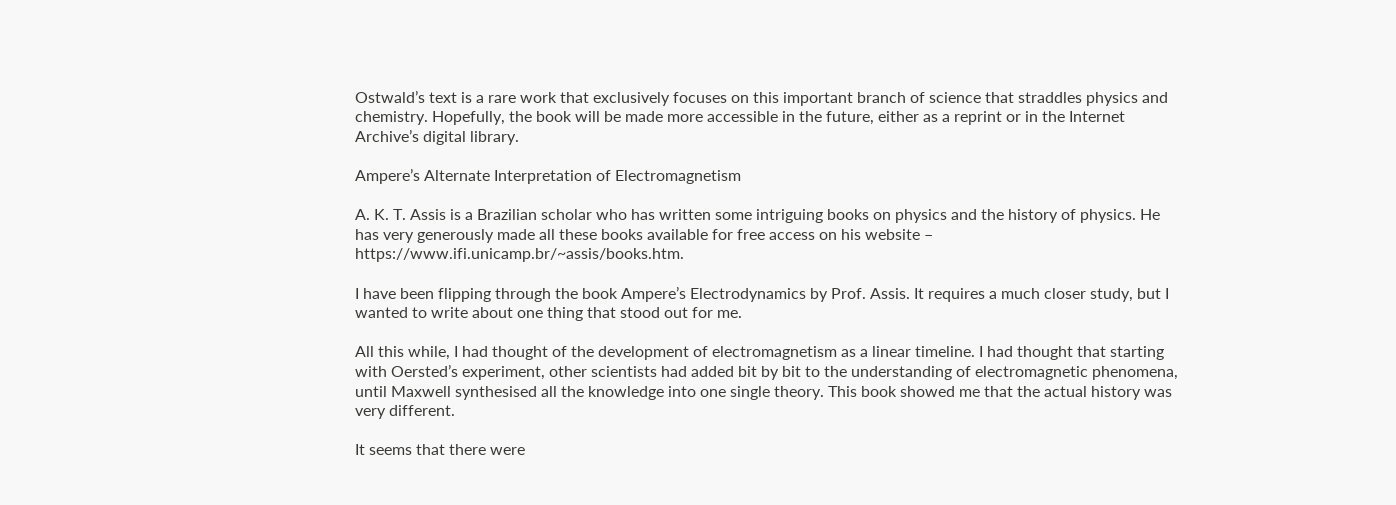Ostwald’s text is a rare work that exclusively focuses on this important branch of science that straddles physics and chemistry. Hopefully, the book will be made more accessible in the future, either as a reprint or in the Internet Archive’s digital library.

Ampere’s Alternate Interpretation of Electromagnetism

A. K. T. Assis is a Brazilian scholar who has written some intriguing books on physics and the history of physics. He has very generously made all these books available for free access on his website – https://www.ifi.unicamp.br/~assis/books.htm.

I have been flipping through the book Ampere’s Electrodynamics by Prof. Assis. It requires a much closer study, but I wanted to write about one thing that stood out for me.

All this while, I had thought of the development of electromagnetism as a linear timeline. I had thought that starting with Oersted’s experiment, other scientists had added bit by bit to the understanding of electromagnetic phenomena, until Maxwell synthesised all the knowledge into one single theory. This book showed me that the actual history was very different.

It seems that there were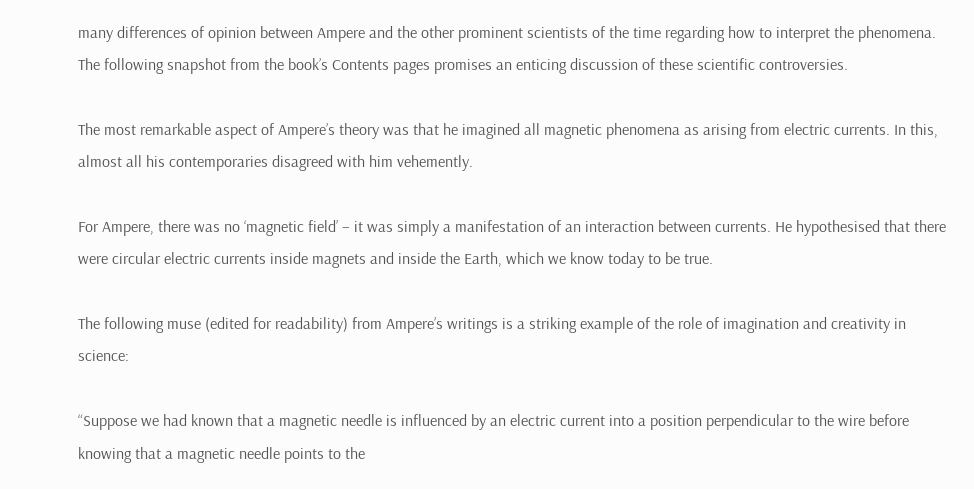many differences of opinion between Ampere and the other prominent scientists of the time regarding how to interpret the phenomena. The following snapshot from the book’s Contents pages promises an enticing discussion of these scientific controversies.

The most remarkable aspect of Ampere’s theory was that he imagined all magnetic phenomena as arising from electric currents. In this, almost all his contemporaries disagreed with him vehemently.

For Ampere, there was no ‘magnetic field’ – it was simply a manifestation of an interaction between currents. He hypothesised that there were circular electric currents inside magnets and inside the Earth, which we know today to be true.

The following muse (edited for readability) from Ampere’s writings is a striking example of the role of imagination and creativity in science:

“Suppose we had known that a magnetic needle is influenced by an electric current into a position perpendicular to the wire before knowing that a magnetic needle points to the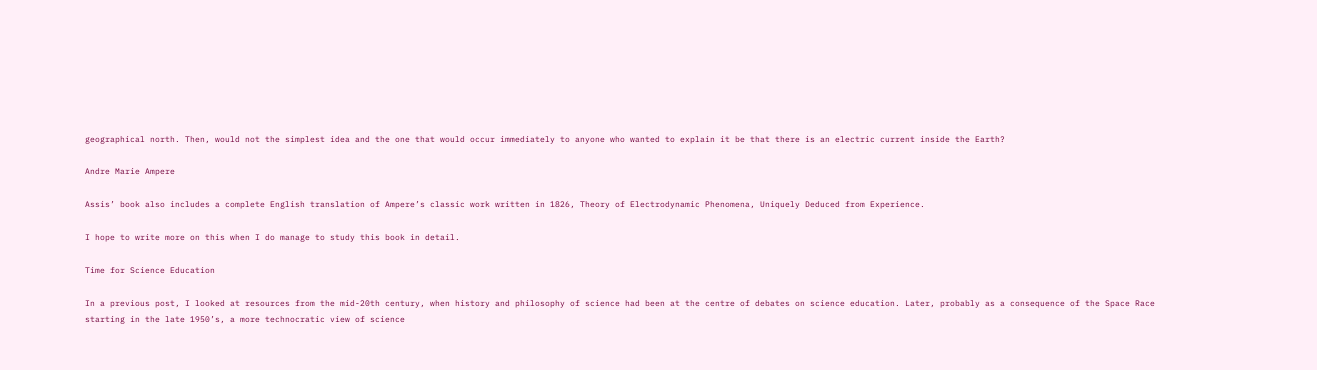geographical north. Then, would not the simplest idea and the one that would occur immediately to anyone who wanted to explain it be that there is an electric current inside the Earth?

Andre Marie Ampere

Assis’ book also includes a complete English translation of Ampere’s classic work written in 1826, Theory of Electrodynamic Phenomena, Uniquely Deduced from Experience.

I hope to write more on this when I do manage to study this book in detail.

Time for Science Education

In a previous post, I looked at resources from the mid-20th century, when history and philosophy of science had been at the centre of debates on science education. Later, probably as a consequence of the Space Race starting in the late 1950’s, a more technocratic view of science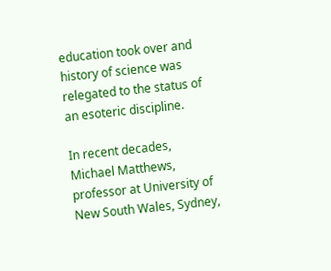education took over and history of science was relegated to the status of an esoteric discipline.

In recent decades, Michael Matthews, professor at University of New South Wales, Sydney,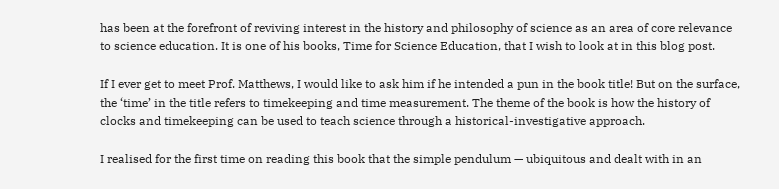has been at the forefront of reviving interest in the history and philosophy of science as an area of core relevance to science education. It is one of his books, Time for Science Education, that I wish to look at in this blog post.

If I ever get to meet Prof. Matthews, I would like to ask him if he intended a pun in the book title! But on the surface, the ‘time’ in the title refers to timekeeping and time measurement. The theme of the book is how the history of clocks and timekeeping can be used to teach science through a historical-investigative approach.

I realised for the first time on reading this book that the simple pendulum — ubiquitous and dealt with in an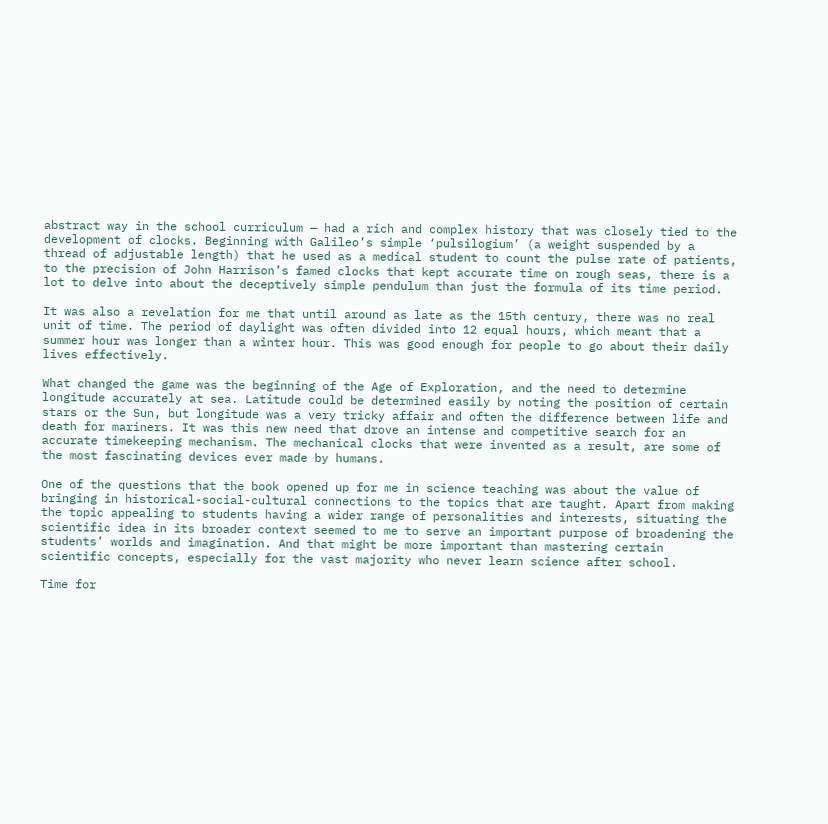abstract way in the school curriculum — had a rich and complex history that was closely tied to the development of clocks. Beginning with Galileo’s simple ‘pulsilogium’ (a weight suspended by a thread of adjustable length) that he used as a medical student to count the pulse rate of patients, to the precision of John Harrison’s famed clocks that kept accurate time on rough seas, there is a lot to delve into about the deceptively simple pendulum than just the formula of its time period.

It was also a revelation for me that until around as late as the 15th century, there was no real unit of time. The period of daylight was often divided into 12 equal hours, which meant that a summer hour was longer than a winter hour. This was good enough for people to go about their daily lives effectively.

What changed the game was the beginning of the Age of Exploration, and the need to determine longitude accurately at sea. Latitude could be determined easily by noting the position of certain stars or the Sun, but longitude was a very tricky affair and often the difference between life and death for mariners. It was this new need that drove an intense and competitive search for an accurate timekeeping mechanism. The mechanical clocks that were invented as a result, are some of the most fascinating devices ever made by humans.

One of the questions that the book opened up for me in science teaching was about the value of bringing in historical-social-cultural connections to the topics that are taught. Apart from making the topic appealing to students having a wider range of personalities and interests, situating the scientific idea in its broader context seemed to me to serve an important purpose of broadening the students’ worlds and imagination. And that might be more important than mastering certain scientific concepts, especially for the vast majority who never learn science after school.

Time for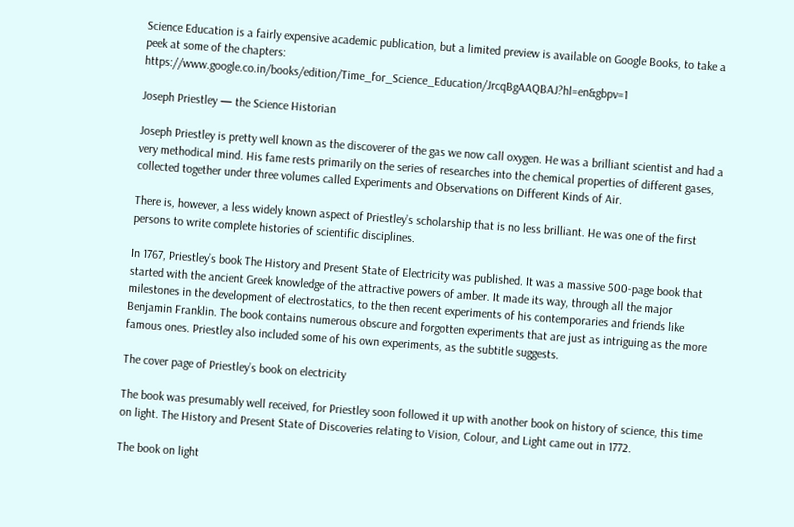Science Education is a fairly expensive academic publication, but a limited preview is available on Google Books, to take a peek at some of the chapters: https://www.google.co.in/books/edition/Time_for_Science_Education/JrcqBgAAQBAJ?hl=en&gbpv=1

Joseph Priestley — the Science Historian

Joseph Priestley is pretty well known as the discoverer of the gas we now call oxygen. He was a brilliant scientist and had a very methodical mind. His fame rests primarily on the series of researches into the chemical properties of different gases, collected together under three volumes called Experiments and Observations on Different Kinds of Air.

There is, however, a less widely known aspect of Priestley’s scholarship that is no less brilliant. He was one of the first persons to write complete histories of scientific disciplines.

In 1767, Priestley’s book The History and Present State of Electricity was published. It was a massive 500-page book that started with the ancient Greek knowledge of the attractive powers of amber. It made its way, through all the major milestones in the development of electrostatics, to the then recent experiments of his contemporaries and friends like Benjamin Franklin. The book contains numerous obscure and forgotten experiments that are just as intriguing as the more famous ones. Priestley also included some of his own experiments, as the subtitle suggests.

The cover page of Priestley’s book on electricity

The book was presumably well received, for Priestley soon followed it up with another book on history of science, this time on light. The History and Present State of Discoveries relating to Vision, Colour, and Light came out in 1772.

The book on light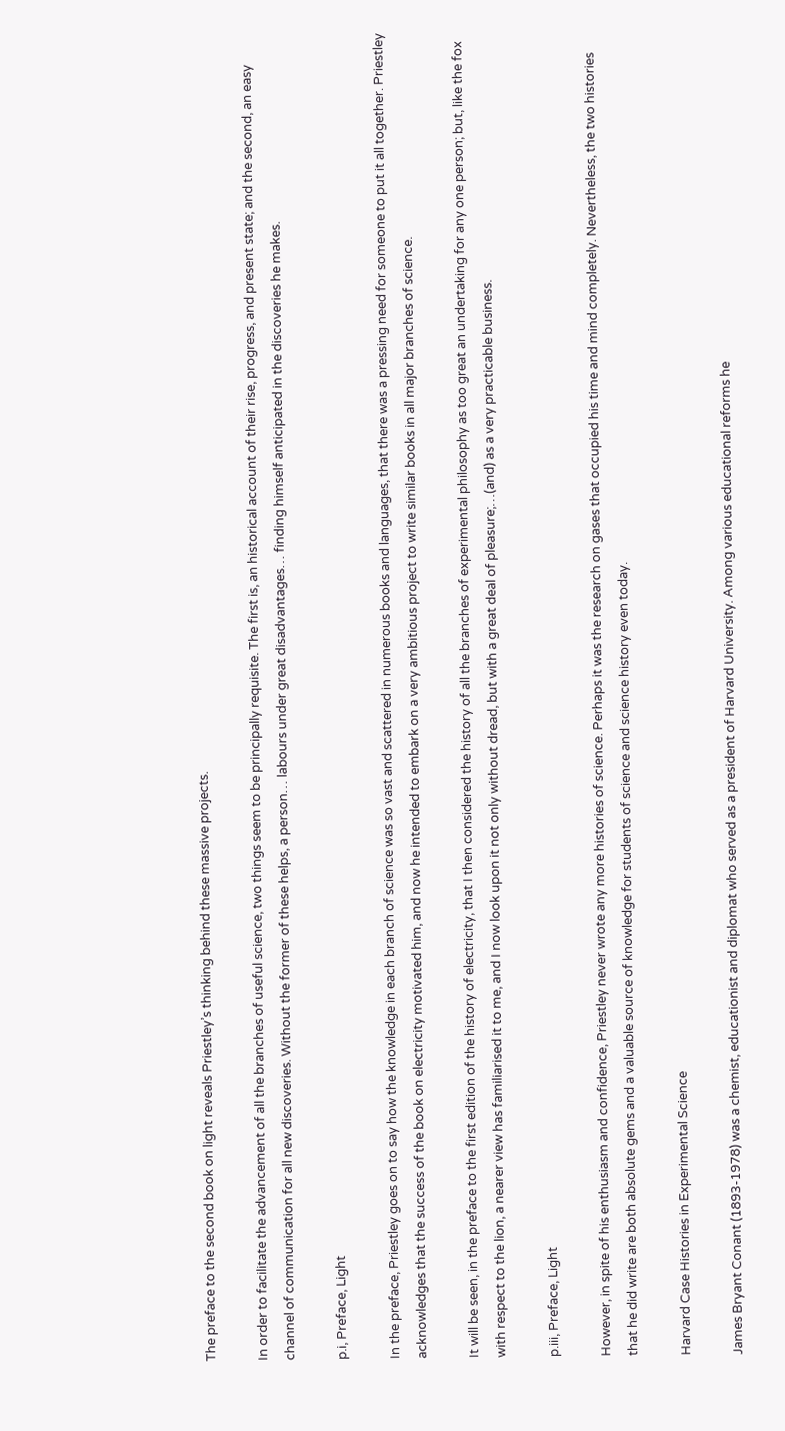The preface to the second book on light reveals Priestley’s thinking behind these massive projects.

In order to facilitate the advancement of all the branches of useful science, two things seem to be principally requisite. The first is, an historical account of their rise, progress, and present state; and the second, an easy channel of communication for all new discoveries. Without the former of these helps, a person… labours under great disadvantages… finding himself anticipated in the discoveries he makes.

p.i, Preface, Light

In the preface, Priestley goes on to say how the knowledge in each branch of science was so vast and scattered in numerous books and languages, that there was a pressing need for someone to put it all together. Priestley acknowledges that the success of the book on electricity motivated him, and now he intended to embark on a very ambitious project to write similar books in all major branches of science.

It will be seen, in the preface to the first edition of the history of electricity, that I then considered the history of all the branches of experimental philosophy as too great an undertaking for any one person; but, like the fox with respect to the lion, a nearer view has familiarised it to me, and I now look upon it not only without dread, but with a great deal of pleasure;…(and) as a very practicable business.

p.iii, Preface, Light

However, in spite of his enthusiasm and confidence, Priestley never wrote any more histories of science. Perhaps it was the research on gases that occupied his time and mind completely. Nevertheless, the two histories that he did write are both absolute gems and a valuable source of knowledge for students of science and science history even today.

Harvard Case Histories in Experimental Science

James Bryant Conant (1893-1978) was a chemist, educationist and diplomat who served as a president of Harvard University. Among various educational reforms he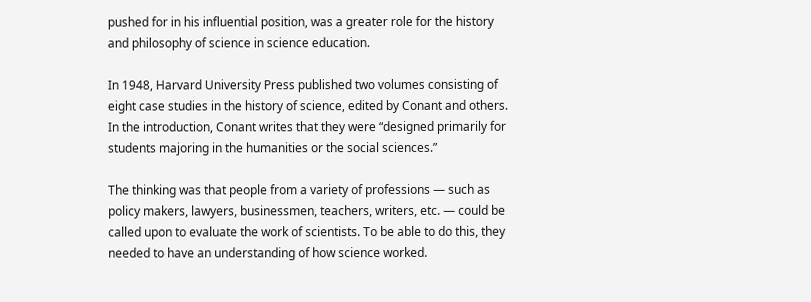pushed for in his influential position, was a greater role for the history and philosophy of science in science education.

In 1948, Harvard University Press published two volumes consisting of eight case studies in the history of science, edited by Conant and others. In the introduction, Conant writes that they were “designed primarily for students majoring in the humanities or the social sciences.”

The thinking was that people from a variety of professions — such as policy makers, lawyers, businessmen, teachers, writers, etc. — could be called upon to evaluate the work of scientists. To be able to do this, they needed to have an understanding of how science worked.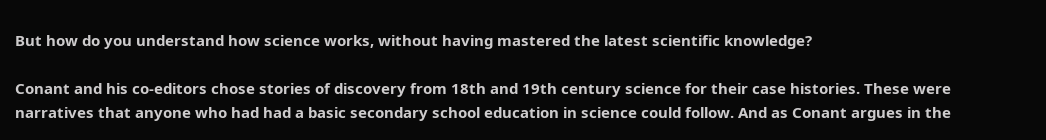But how do you understand how science works, without having mastered the latest scientific knowledge?

Conant and his co-editors chose stories of discovery from 18th and 19th century science for their case histories. These were narratives that anyone who had had a basic secondary school education in science could follow. And as Conant argues in the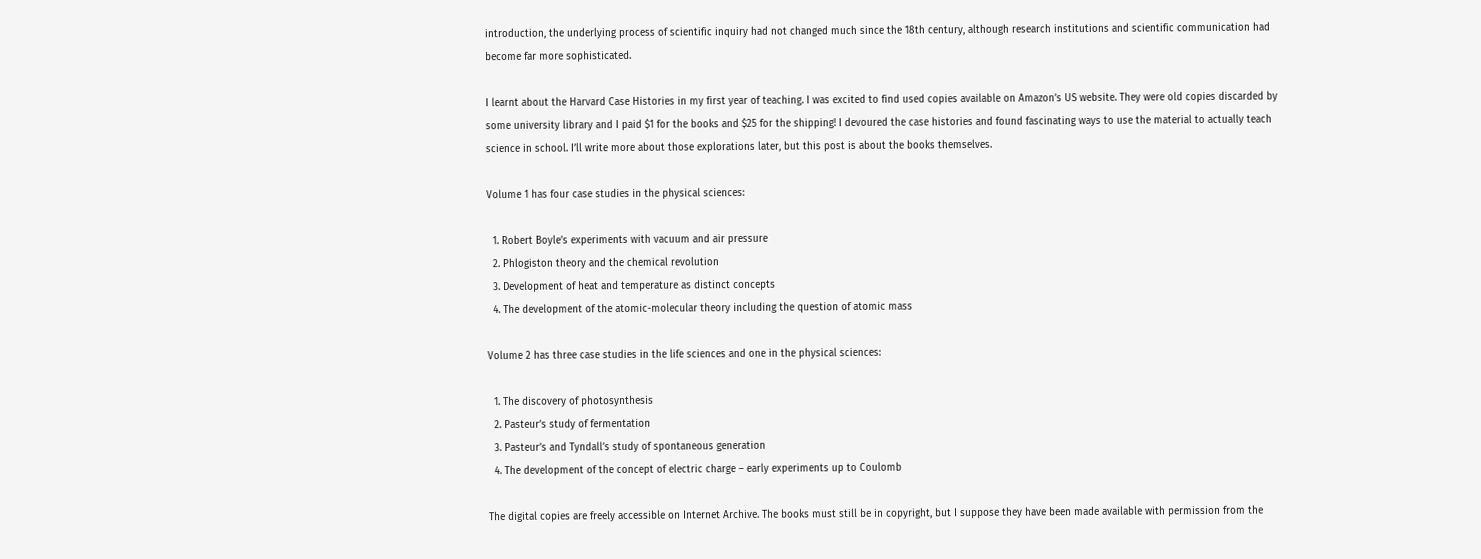introduction, the underlying process of scientific inquiry had not changed much since the 18th century, although research institutions and scientific communication had become far more sophisticated.

I learnt about the Harvard Case Histories in my first year of teaching. I was excited to find used copies available on Amazon’s US website. They were old copies discarded by some university library and I paid $1 for the books and $25 for the shipping! I devoured the case histories and found fascinating ways to use the material to actually teach science in school. I’ll write more about those explorations later, but this post is about the books themselves.

Volume 1 has four case studies in the physical sciences:

  1. Robert Boyle’s experiments with vacuum and air pressure
  2. Phlogiston theory and the chemical revolution
  3. Development of heat and temperature as distinct concepts
  4. The development of the atomic-molecular theory including the question of atomic mass

Volume 2 has three case studies in the life sciences and one in the physical sciences:

  1. The discovery of photosynthesis
  2. Pasteur’s study of fermentation
  3. Pasteur’s and Tyndall’s study of spontaneous generation
  4. The development of the concept of electric charge – early experiments up to Coulomb

The digital copies are freely accessible on Internet Archive. The books must still be in copyright, but I suppose they have been made available with permission from the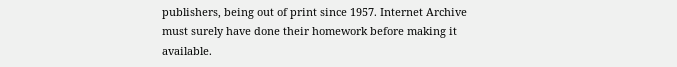publishers, being out of print since 1957. Internet Archive must surely have done their homework before making it available.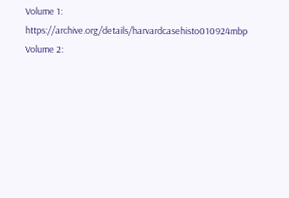Volume 1: https://archive.org/details/harvardcasehisto010924mbp
Volume 2: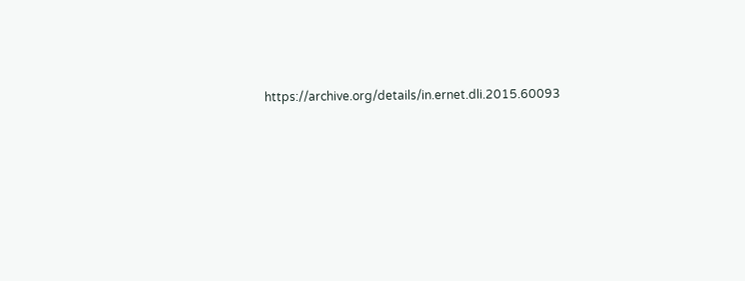https://archive.org/details/in.ernet.dli.2015.60093